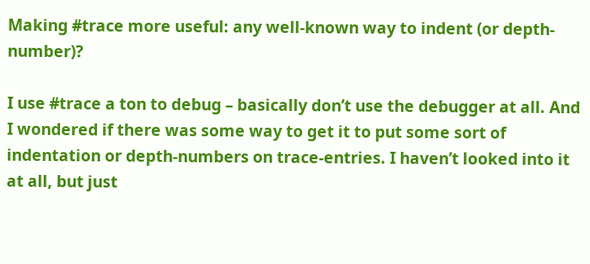Making #trace more useful: any well-known way to indent (or depth-number)?

I use #trace a ton to debug – basically don’t use the debugger at all. And I wondered if there was some way to get it to put some sort of indentation or depth-numbers on trace-entries. I haven’t looked into it at all, but just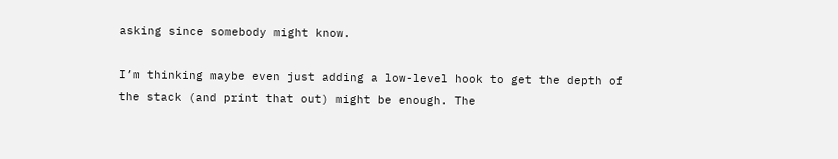asking since somebody might know.

I’m thinking maybe even just adding a low-level hook to get the depth of the stack (and print that out) might be enough. The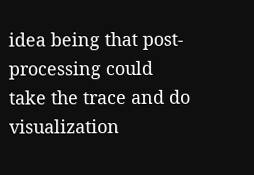idea being that post-processing could take the trace and do visualization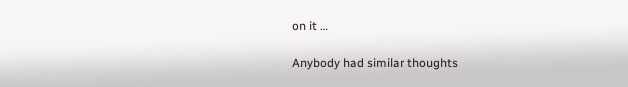on it …

Anybody had similar thoughts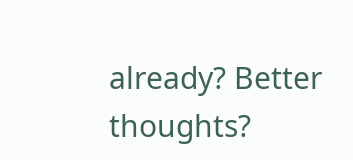already? Better thoughts?